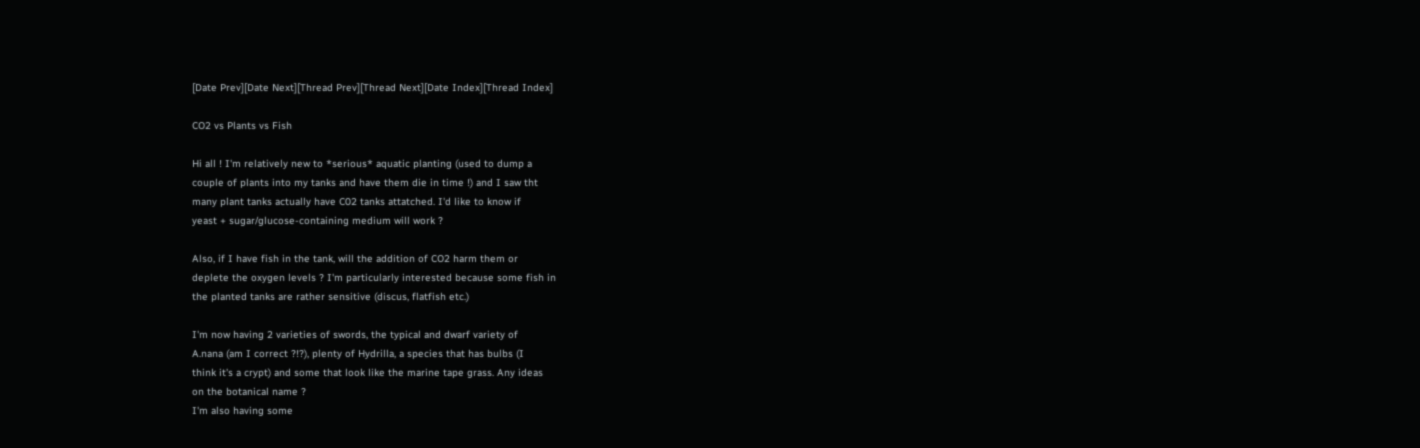[Date Prev][Date Next][Thread Prev][Thread Next][Date Index][Thread Index]

CO2 vs Plants vs Fish

Hi all ! I'm relatively new to *serious* aquatic planting (used to dump a
couple of plants into my tanks and have them die in time !) and I saw tht
many plant tanks actually have C02 tanks attatched. I'd like to know if
yeast + sugar/glucose-containing medium will work ?

Also, if I have fish in the tank, will the addition of CO2 harm them or
deplete the oxygen levels ? I'm particularly interested because some fish in
the planted tanks are rather sensitive (discus, flatfish etc.)

I'm now having 2 varieties of swords, the typical and dwarf variety of
A.nana (am I correct ?!?), plenty of Hydrilla, a species that has bulbs (I
think it's a crypt) and some that look like the marine tape grass. Any ideas
on the botanical name ?
I'm also having some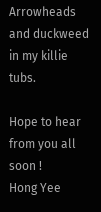Arrowheads and duckweed in my killie tubs.

Hope to hear from you all soon !
Hong Yee